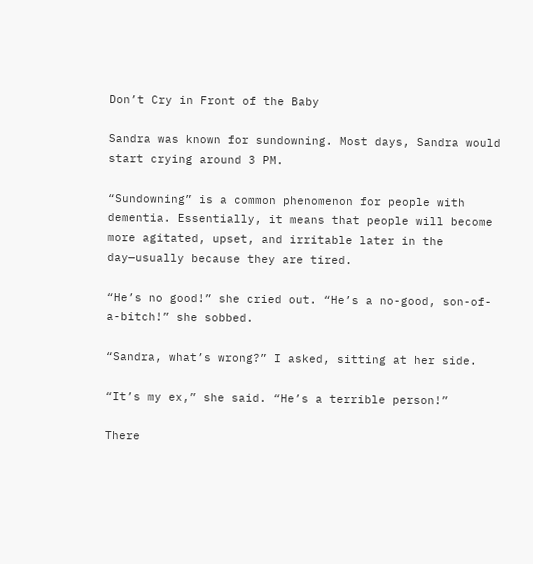Don’t Cry in Front of the Baby

Sandra was known for sundowning. Most days, Sandra would start crying around 3 PM.

“Sundowning” is a common phenomenon for people with dementia. Essentially, it means that people will become more agitated, upset, and irritable later in the day—usually because they are tired.

“He’s no good!” she cried out. “He’s a no-good, son-of-a-bitch!” she sobbed.

“Sandra, what’s wrong?” I asked, sitting at her side.

“It’s my ex,” she said. “He’s a terrible person!”

There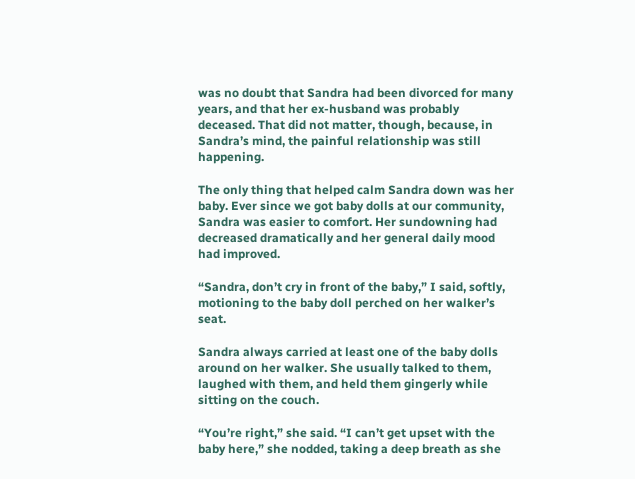was no doubt that Sandra had been divorced for many years, and that her ex-husband was probably deceased. That did not matter, though, because, in Sandra’s mind, the painful relationship was still happening.

The only thing that helped calm Sandra down was her baby. Ever since we got baby dolls at our community, Sandra was easier to comfort. Her sundowning had decreased dramatically and her general daily mood had improved.

“Sandra, don’t cry in front of the baby,” I said, softly, motioning to the baby doll perched on her walker’s seat.

Sandra always carried at least one of the baby dolls around on her walker. She usually talked to them, laughed with them, and held them gingerly while sitting on the couch.

“You’re right,” she said. “I can’t get upset with the baby here,” she nodded, taking a deep breath as she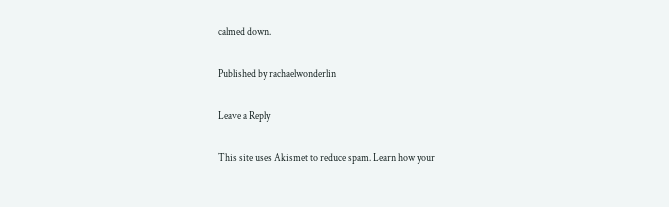calmed down.

Published by rachaelwonderlin

Leave a Reply

This site uses Akismet to reduce spam. Learn how your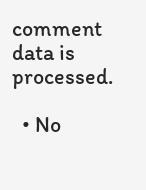comment data is processed.

  • No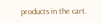products in the cart.